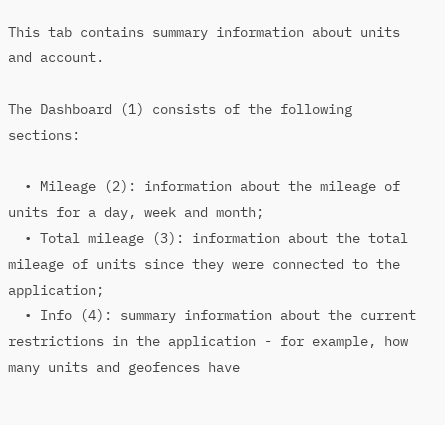This tab contains summary information about units and account.

The Dashboard (1) consists of the following sections:

  • Mileage (2): information about the mileage of units for a day, week and month;
  • Total mileage (3): information about the total mileage of units since they were connected to the application;
  • Info (4): summary information about the current restrictions in the application - for example, how many units and geofences have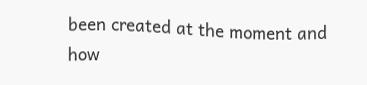been created at the moment and how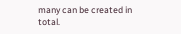many can be created in total.